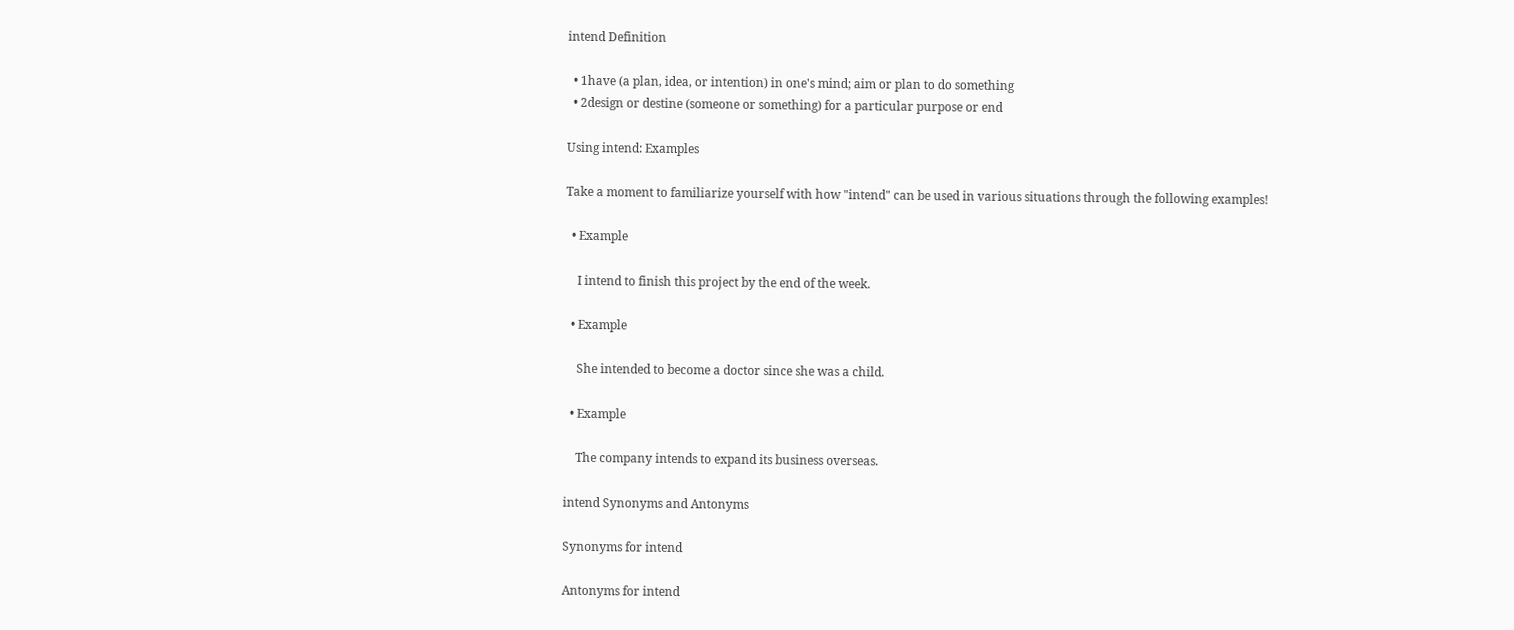intend Definition

  • 1have (a plan, idea, or intention) in one's mind; aim or plan to do something
  • 2design or destine (someone or something) for a particular purpose or end

Using intend: Examples

Take a moment to familiarize yourself with how "intend" can be used in various situations through the following examples!

  • Example

    I intend to finish this project by the end of the week.

  • Example

    She intended to become a doctor since she was a child.

  • Example

    The company intends to expand its business overseas.

intend Synonyms and Antonyms

Synonyms for intend

Antonyms for intend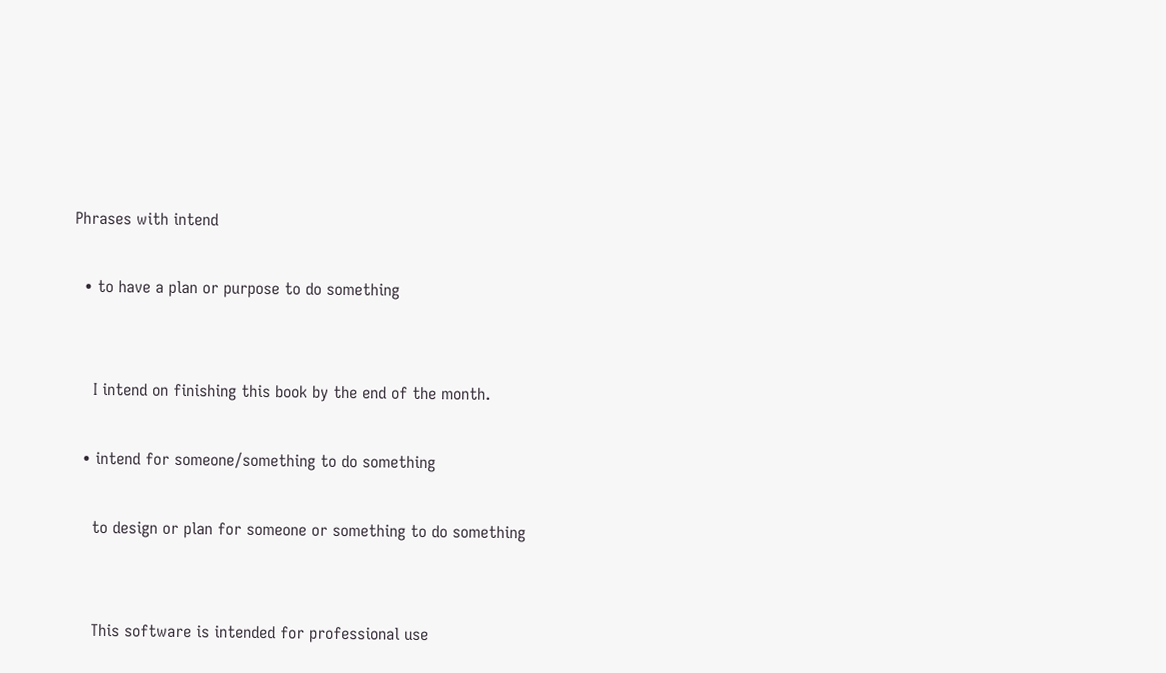Phrases with intend

  • to have a plan or purpose to do something


    I intend on finishing this book by the end of the month.

  • intend for someone/something to do something

    to design or plan for someone or something to do something


    This software is intended for professional use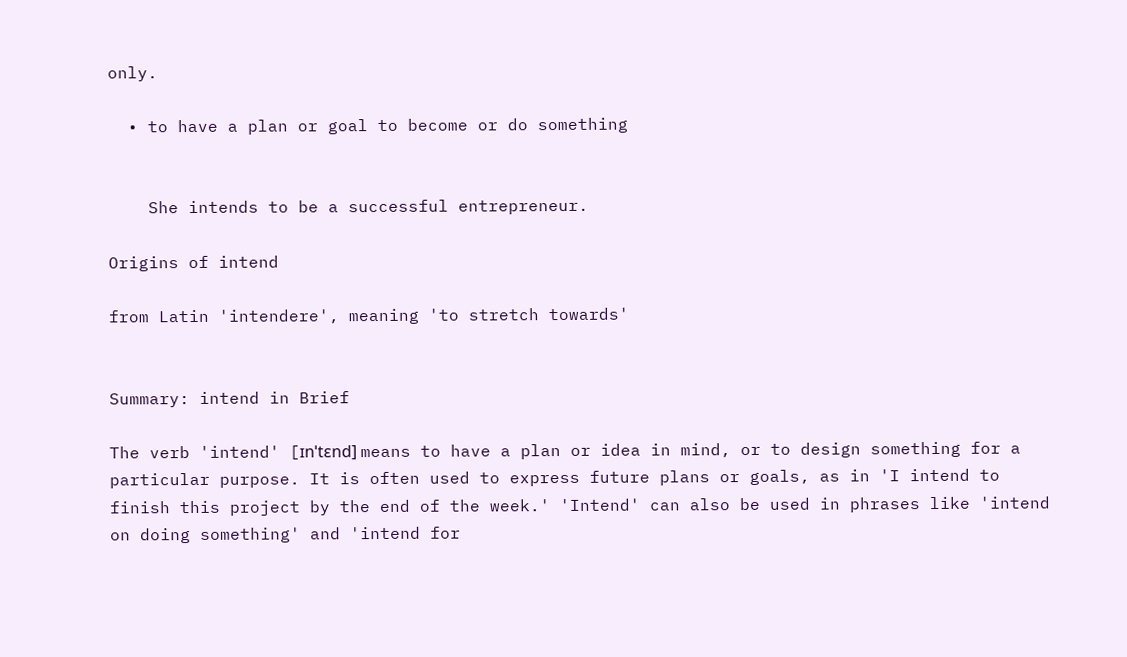only.

  • to have a plan or goal to become or do something


    She intends to be a successful entrepreneur.

Origins of intend

from Latin 'intendere', meaning 'to stretch towards'


Summary: intend in Brief

The verb 'intend' [ɪnˈtɛnd] means to have a plan or idea in mind, or to design something for a particular purpose. It is often used to express future plans or goals, as in 'I intend to finish this project by the end of the week.' 'Intend' can also be used in phrases like 'intend on doing something' and 'intend for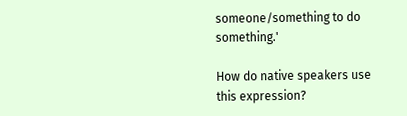someone/something to do something.'

How do native speakers use this expression?